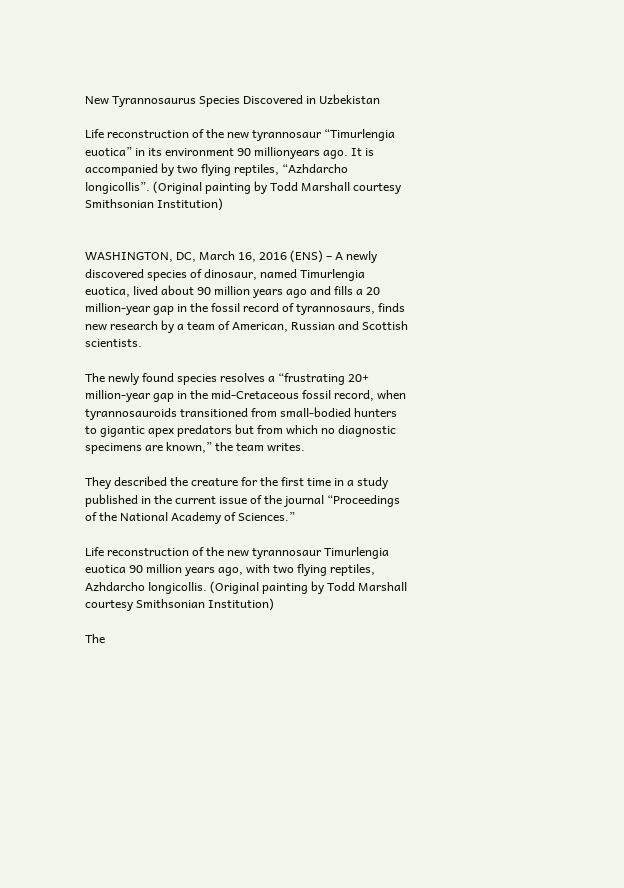New Tyrannosaurus Species Discovered in Uzbekistan

Life reconstruction of the new tyrannosaur “Timurlengia euotica” in its environment 90 millionyears ago. It is accompanied by two flying reptiles, “Azhdarcho longicollis”. (Original painting by Todd Marshall courtesy Smithsonian Institution)


WASHINGTON, DC, March 16, 2016 (ENS) – A newly discovered species of dinosaur, named Timurlengia euotica, lived about 90 million years ago and fills a 20 million-year gap in the fossil record of tyrannosaurs, finds new research by a team of American, Russian and Scottish scientists.

The newly found species resolves a “frustrating 20+ million-year gap in the mid-Cretaceous fossil record, when tyrannosauroids transitioned from small-bodied hunters to gigantic apex predators but from which no diagnostic specimens are known,” the team writes.

They described the creature for the first time in a study published in the current issue of the journal “Proceedings of the National Academy of Sciences.”

Life reconstruction of the new tyrannosaur Timurlengia euotica 90 million years ago, with two flying reptiles, Azhdarcho longicollis. (Original painting by Todd Marshall courtesy Smithsonian Institution)

The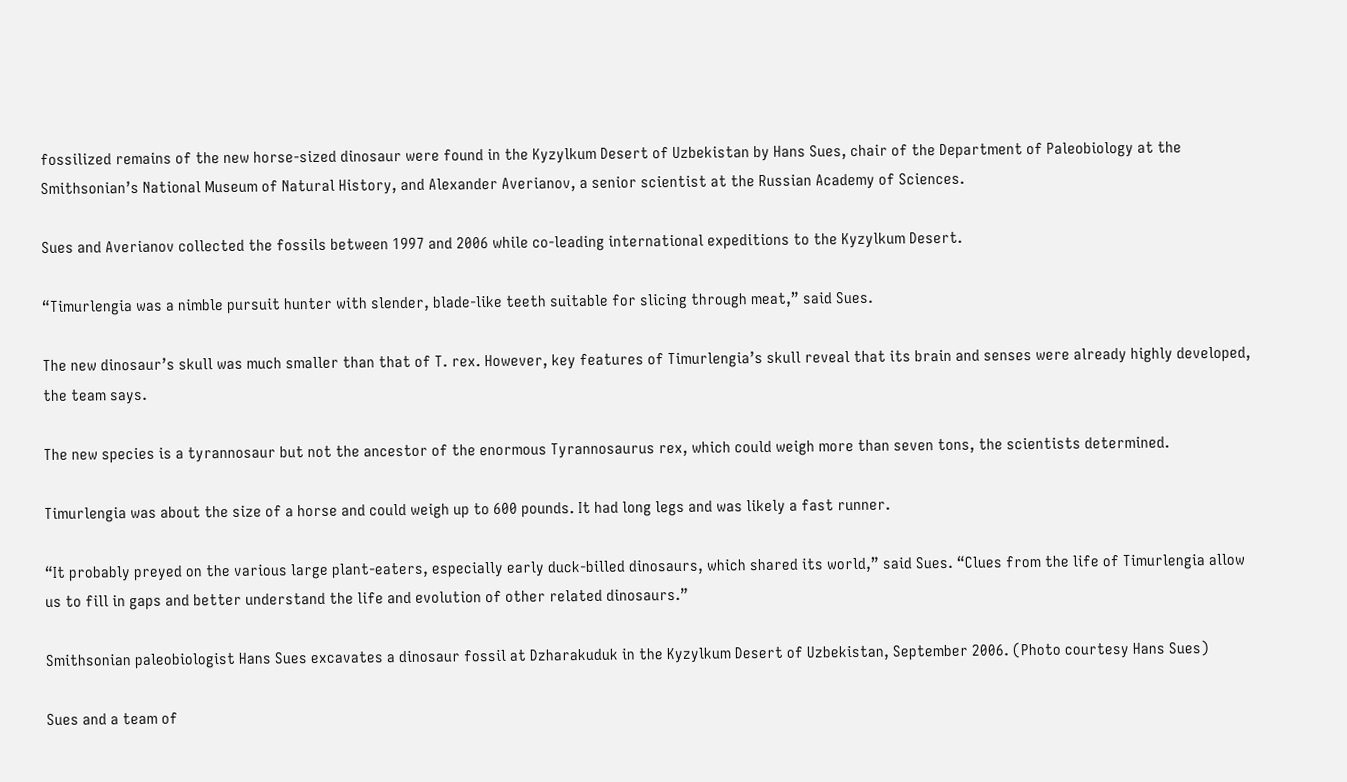fossilized remains of the new horse-sized dinosaur were found in the Kyzylkum Desert of Uzbekistan by Hans Sues, chair of the Department of Paleobiology at the Smithsonian’s National Museum of Natural History, and Alexander Averianov, a senior scientist at the Russian Academy of Sciences.

Sues and Averianov collected the fossils between 1997 and 2006 while co-leading international expeditions to the Kyzylkum Desert.

“Timurlengia was a nimble pursuit hunter with slender, blade-like teeth suitable for slicing through meat,” said Sues.

The new dinosaur’s skull was much smaller than that of T. rex. However, key features of Timurlengia’s skull reveal that its brain and senses were already highly developed, the team says.

The new species is a tyrannosaur but not the ancestor of the enormous Tyrannosaurus rex, which could weigh more than seven tons, the scientists determined.

Timurlengia was about the size of a horse and could weigh up to 600 pounds. It had long legs and was likely a fast runner.

“It probably preyed on the various large plant-eaters, especially early duck-billed dinosaurs, which shared its world,” said Sues. “Clues from the life of Timurlengia allow us to fill in gaps and better understand the life and evolution of other related dinosaurs.”

Smithsonian paleobiologist Hans Sues excavates a dinosaur fossil at Dzharakuduk in the Kyzylkum Desert of Uzbekistan, September 2006. (Photo courtesy Hans Sues)

Sues and a team of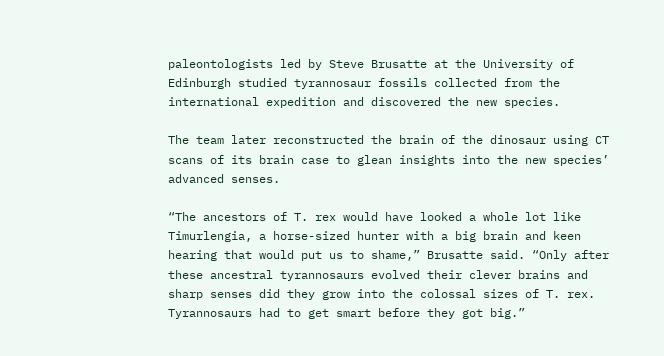paleontologists led by Steve Brusatte at the University of Edinburgh studied tyrannosaur fossils collected from the international expedition and discovered the new species.

The team later reconstructed the brain of the dinosaur using CT scans of its brain case to glean insights into the new species’ advanced senses.

“The ancestors of T. rex would have looked a whole lot like Timurlengia, a horse-sized hunter with a big brain and keen hearing that would put us to shame,” Brusatte said. “Only after these ancestral tyrannosaurs evolved their clever brains and sharp senses did they grow into the colossal sizes of T. rex. Tyrannosaurs had to get smart before they got big.”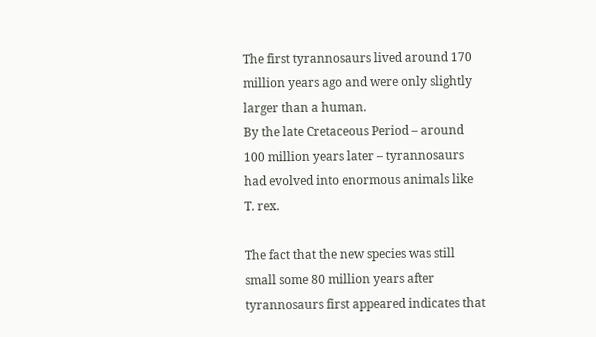The first tyrannosaurs lived around 170 million years ago and were only slightly larger than a human.
By the late Cretaceous Period – around 100 million years later – tyrannosaurs had evolved into enormous animals like T. rex.

The fact that the new species was still small some 80 million years after tyrannosaurs first appeared indicates that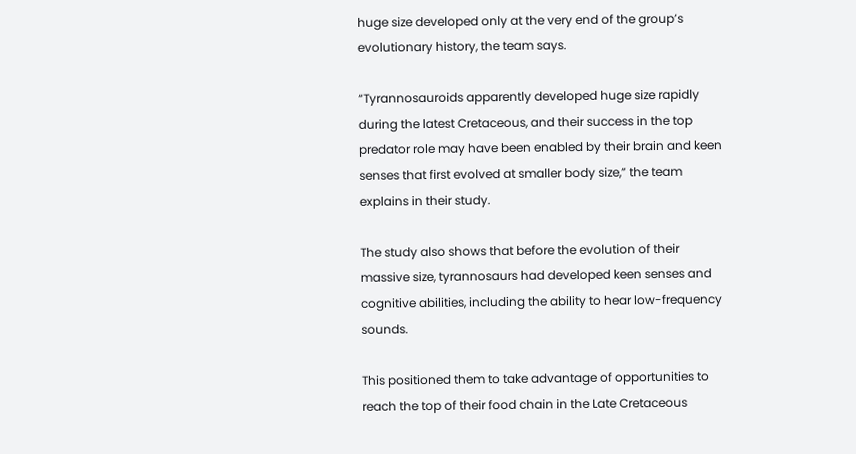huge size developed only at the very end of the group’s evolutionary history, the team says.

“Tyrannosauroids apparently developed huge size rapidly during the latest Cretaceous, and their success in the top predator role may have been enabled by their brain and keen senses that first evolved at smaller body size,” the team explains in their study.

The study also shows that before the evolution of their massive size, tyrannosaurs had developed keen senses and cognitive abilities, including the ability to hear low-frequency sounds.

This positioned them to take advantage of opportunities to reach the top of their food chain in the Late Cretaceous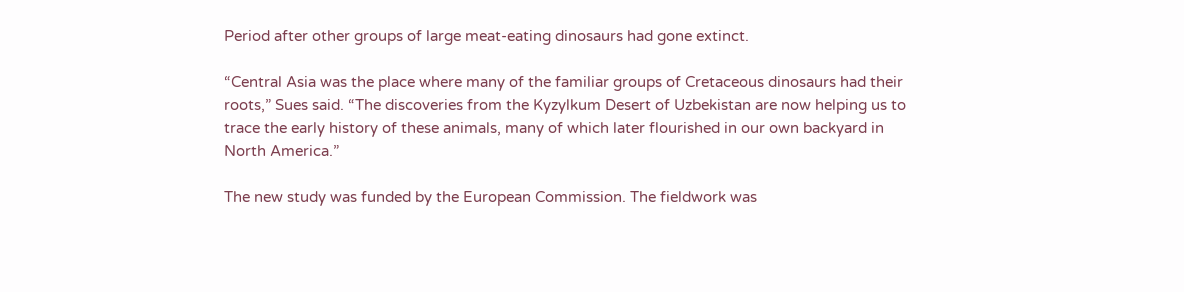Period after other groups of large meat-eating dinosaurs had gone extinct.

“Central Asia was the place where many of the familiar groups of Cretaceous dinosaurs had their roots,” Sues said. “The discoveries from the Kyzylkum Desert of Uzbekistan are now helping us to trace the early history of these animals, many of which later flourished in our own backyard in North America.”

The new study was funded by the European Commission. The fieldwork was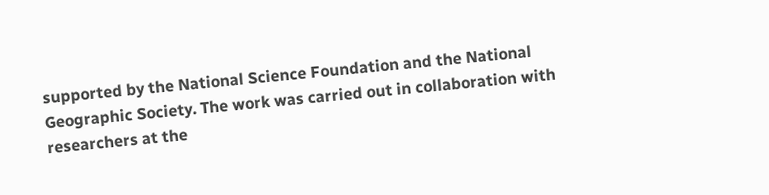supported by the National Science Foundation and the National Geographic Society. The work was carried out in collaboration with researchers at the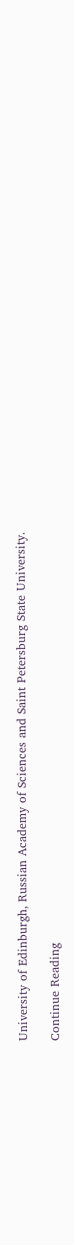University of Edinburgh, Russian Academy of Sciences and Saint Petersburg State University.

Continue Reading